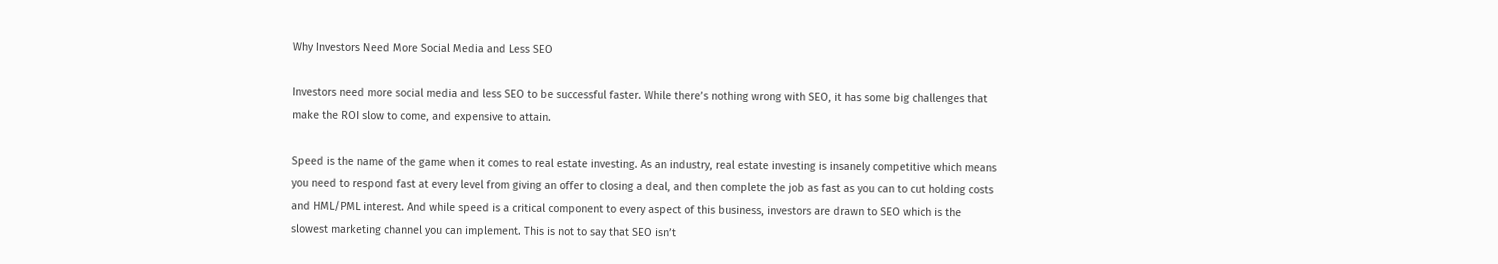Why Investors Need More Social Media and Less SEO

Investors need more social media and less SEO to be successful faster. While there’s nothing wrong with SEO, it has some big challenges that make the ROI slow to come, and expensive to attain.

Speed is the name of the game when it comes to real estate investing. As an industry, real estate investing is insanely competitive which means you need to respond fast at every level from giving an offer to closing a deal, and then complete the job as fast as you can to cut holding costs and HML/PML interest. And while speed is a critical component to every aspect of this business, investors are drawn to SEO which is the slowest marketing channel you can implement. This is not to say that SEO isn’t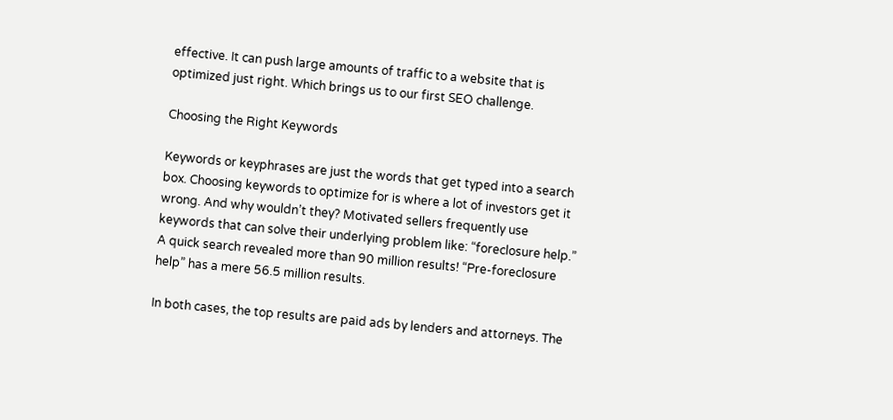effective. It can push large amounts of traffic to a website that is optimized just right. Which brings us to our first SEO challenge.

Choosing the Right Keywords

Keywords or keyphrases are just the words that get typed into a search box. Choosing keywords to optimize for is where a lot of investors get it wrong. And why wouldn’t they? Motivated sellers frequently use keywords that can solve their underlying problem like: “foreclosure help.” A quick search revealed more than 90 million results! “Pre-foreclosure help” has a mere 56.5 million results.

In both cases, the top results are paid ads by lenders and attorneys. The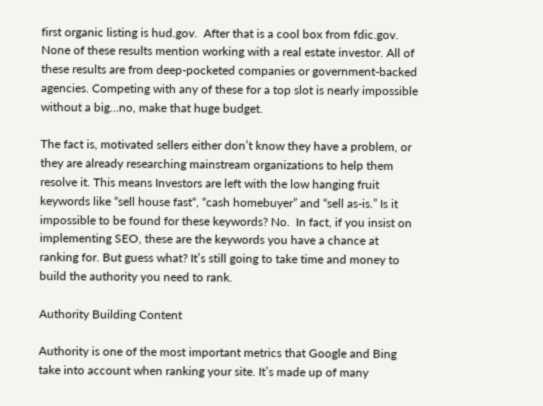first organic listing is hud.gov.  After that is a cool box from fdic.gov. None of these results mention working with a real estate investor. All of these results are from deep-pocketed companies or government-backed agencies. Competing with any of these for a top slot is nearly impossible without a big…no, make that huge budget.

The fact is, motivated sellers either don’t know they have a problem, or they are already researching mainstream organizations to help them resolve it. This means Investors are left with the low hanging fruit keywords like “sell house fast“, “cash homebuyer” and “sell as-is.” Is it impossible to be found for these keywords? No.  In fact, if you insist on implementing SEO, these are the keywords you have a chance at ranking for. But guess what? It’s still going to take time and money to build the authority you need to rank.

Authority Building Content

Authority is one of the most important metrics that Google and Bing take into account when ranking your site. It’s made up of many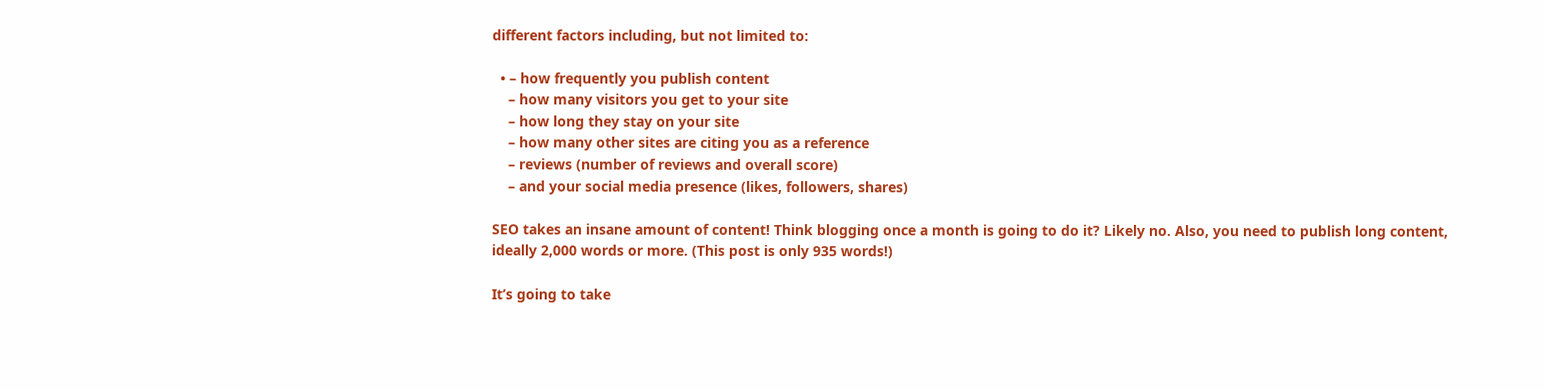different factors including, but not limited to:

  • – how frequently you publish content
    – how many visitors you get to your site
    – how long they stay on your site
    – how many other sites are citing you as a reference
    – reviews (number of reviews and overall score)
    – and your social media presence (likes, followers, shares)

SEO takes an insane amount of content! Think blogging once a month is going to do it? Likely no. Also, you need to publish long content, ideally 2,000 words or more. (This post is only 935 words!)

It’s going to take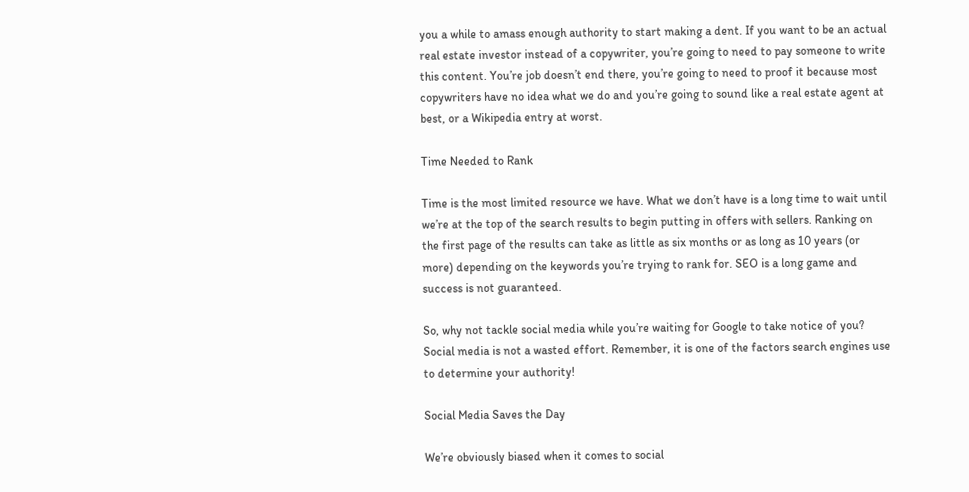you a while to amass enough authority to start making a dent. If you want to be an actual real estate investor instead of a copywriter, you’re going to need to pay someone to write this content. You’re job doesn’t end there, you’re going to need to proof it because most copywriters have no idea what we do and you’re going to sound like a real estate agent at best, or a Wikipedia entry at worst.

Time Needed to Rank

Time is the most limited resource we have. What we don’t have is a long time to wait until we’re at the top of the search results to begin putting in offers with sellers. Ranking on the first page of the results can take as little as six months or as long as 10 years (or more) depending on the keywords you’re trying to rank for. SEO is a long game and success is not guaranteed.

So, why not tackle social media while you’re waiting for Google to take notice of you? Social media is not a wasted effort. Remember, it is one of the factors search engines use to determine your authority!

Social Media Saves the Day

We’re obviously biased when it comes to social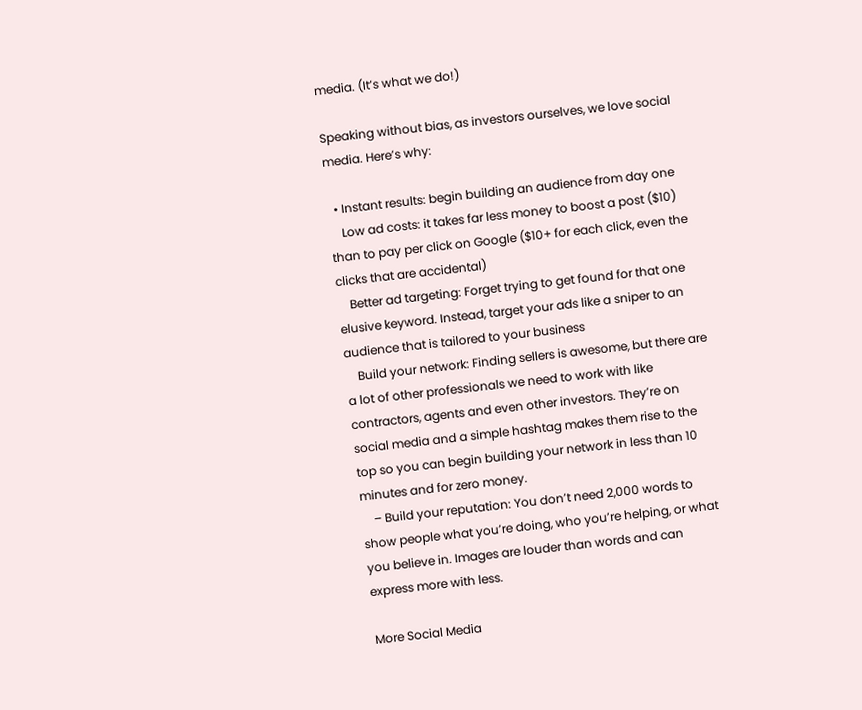media. (It’s what we do!)

Speaking without bias, as investors ourselves, we love social media. Here’s why:

  • Instant results: begin building an audience from day one
    Low ad costs: it takes far less money to boost a post ($10) than to pay per click on Google ($10+ for each click, even the clicks that are accidental)
    Better ad targeting: Forget trying to get found for that one elusive keyword. Instead, target your ads like a sniper to an audience that is tailored to your business
    Build your network: Finding sellers is awesome, but there are a lot of other professionals we need to work with like contractors, agents and even other investors. They’re on social media and a simple hashtag makes them rise to the top so you can begin building your network in less than 10 minutes and for zero money.
    – Build your reputation: You don’t need 2,000 words to show people what you’re doing, who you’re helping, or what you believe in. Images are louder than words and can express more with less.

More Social Media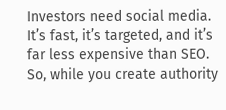Investors need social media. It’s fast, it’s targeted, and it’s far less expensive than SEO.  So, while you create authority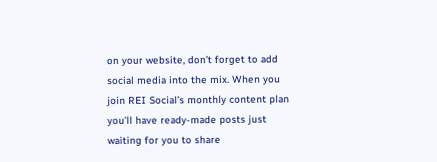on your website, don’t forget to add social media into the mix. When you join REI Social’s monthly content plan you’ll have ready-made posts just waiting for you to share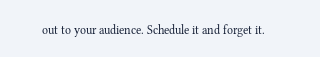out to your audience. Schedule it and forget it.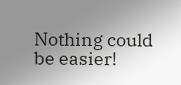Nothing could be easier!